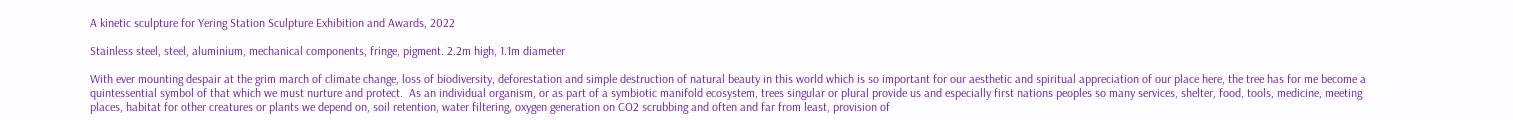A kinetic sculpture for Yering Station Sculpture Exhibition and Awards, 2022

Stainless steel, steel, aluminium, mechanical components, fringe, pigment. 2.2m high, 1.1m diameter

With ever mounting despair at the grim march of climate change, loss of biodiversity, deforestation and simple destruction of natural beauty in this world which is so important for our aesthetic and spiritual appreciation of our place here, the tree has for me become a quintessential symbol of that which we must nurture and protect.  As an individual organism, or as part of a symbiotic manifold ecosystem, trees singular or plural provide us and especially first nations peoples so many services, shelter, food, tools, medicine, meeting places, habitat for other creatures or plants we depend on, soil retention, water filtering, oxygen generation on CO2 scrubbing and often and far from least, provision of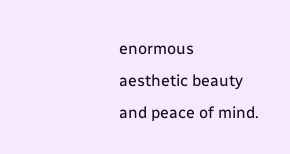enormous aesthetic beauty and peace of mind.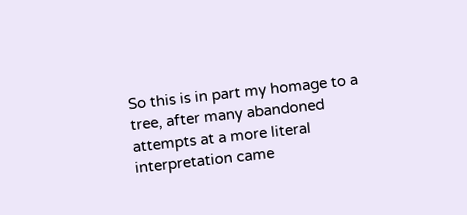So this is in part my homage to a tree, after many abandoned attempts at a more literal interpretation came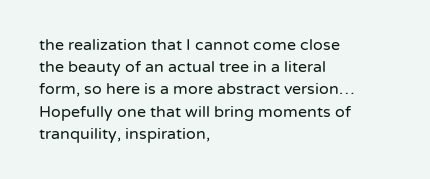the realization that I cannot come close the beauty of an actual tree in a literal form, so here is a more abstract version… Hopefully one that will bring moments of tranquility, inspiration,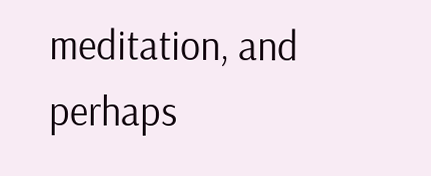meditation, and perhaps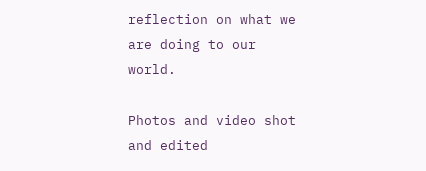reflection on what we are doing to our world.

Photos and video shot and edited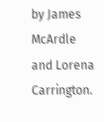by James McArdle and Lorena Carrington.